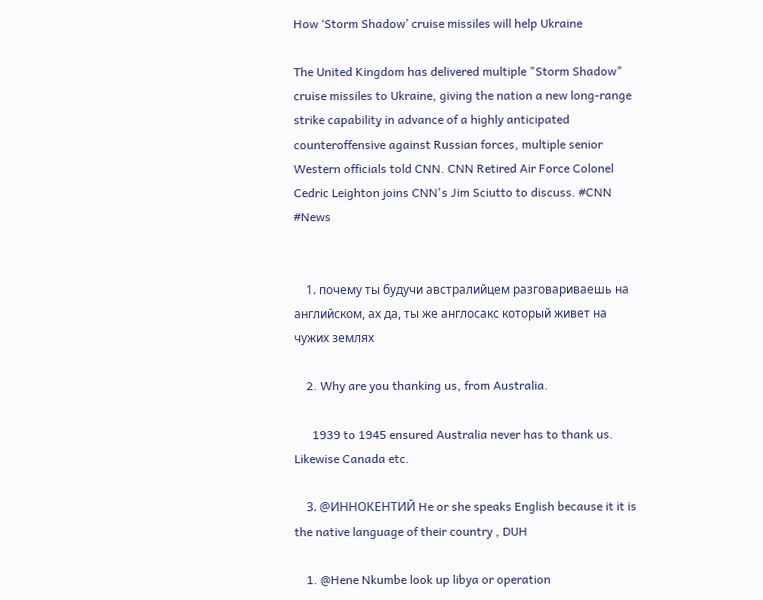How ‘Storm Shadow’ cruise missiles will help Ukraine

The United Kingdom has delivered multiple "Storm Shadow" cruise missiles to Ukraine, giving the nation a new long-range strike capability in advance of a highly anticipated counteroffensive against Russian forces, multiple senior Western officials told CNN. CNN Retired Air Force Colonel Cedric Leighton joins CNN's Jim Sciutto to discuss. #CNN #News


    1. почему ты будучи австралийцем разговариваешь на английском, ах да, ты же англосакс который живет на чужих землях

    2. Why are you thanking us, from Australia.

      1939 to 1945 ensured Australia never has to thank us. Likewise Canada etc.

    3. @ИННОКЕНТИЙ He or she speaks English because it it is the native language of their country , DUH

    1. @Hene Nkumbe look up libya or operation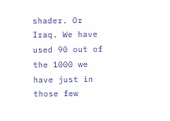shader. Or Iraq. We have used 90 out of the 1000 we have just in those few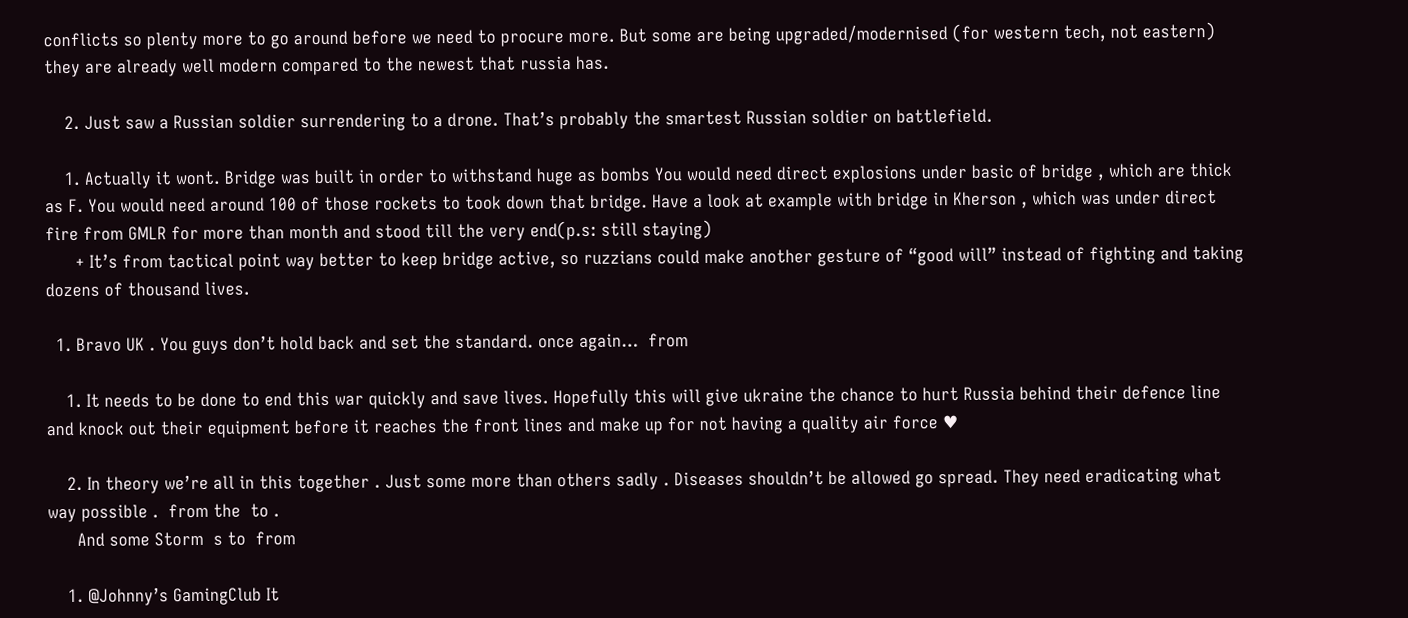conflicts so plenty more to go around before we need to procure more. But some are being upgraded/modernised (for western tech, not eastern) they are already well modern compared to the newest that russia has.

    2. Just saw a Russian soldier surrendering to a drone. That’s probably the smartest Russian soldier on battlefield.

    1. Actually it wont. Bridge was built in order to withstand huge as bombs You would need direct explosions under basic of bridge , which are thick as F. You would need around 100 of those rockets to took down that bridge. Have a look at example with bridge in Kherson , which was under direct fire from GMLR for more than month and stood till the very end(p.s: still staying)
      + It’s from tactical point way better to keep bridge active, so ruzzians could make another gesture of “good will” instead of fighting and taking dozens of thousand lives.

  1. Bravo UK . You guys don’t hold back and set the standard. once again…  from

    1. It needs to be done to end this war quickly and save lives. Hopefully this will give ukraine the chance to hurt Russia behind their defence line and knock out their equipment before it reaches the front lines and make up for not having a quality air force ♥

    2. In theory we’re all in this together . Just some more than others sadly . Diseases shouldn’t be allowed go spread. They need eradicating what way possible .  from the  to .
      And some Storm  s to  from

    1. @Johnny’s GamingClub It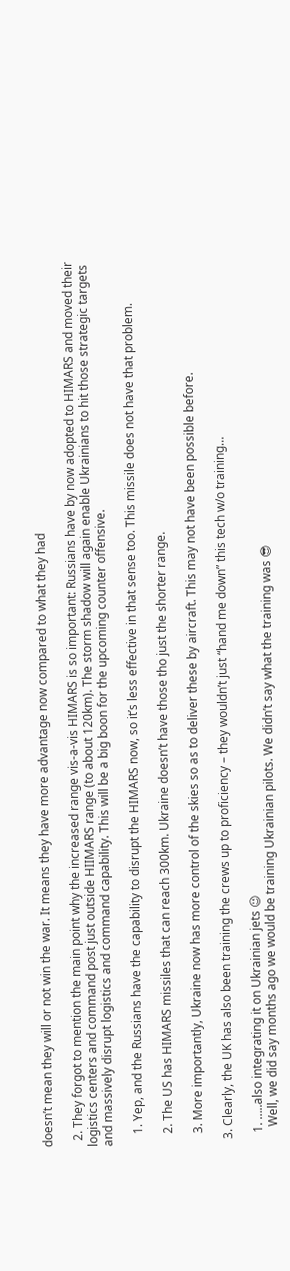doesn’t mean they will or not win the war. It means they have more advantage now compared to what they had

  2. They forgot to mention the main point why the increased range vis-a-vis HIMARS is so important: Russians have by now adopted to HIMARS and moved their logistics centers and command post just outside HIIMARS range (to about 120km). The storm shadow will again enable Ukrainians to hit those strategic targets and massively disrupt logistics and command capability. This will be a big boon for the upcoming counter offensive.

    1. Yep, and the Russians have the capability to disrupt the HIMARS now, so it’s less effective in that sense too. This missile does not have that problem.

    2. The US has HIMARS missiles that can reach 300km. Ukraine doesn’t have those tho just the shorter range.

    3. More importantly, Ukraine now has more control of the skies so as to deliver these by aircraft. This may not have been possible before.

  3. Clearly, the UK has also been training the crews up to proficiency – they wouldn’t just “hand me down” this tech w/o training…

    1. …..also integrating it on Ukrainian jets 😉
      Well, we did say months ago we would be training Ukrainian pilots. We didn’t say what the training was 😎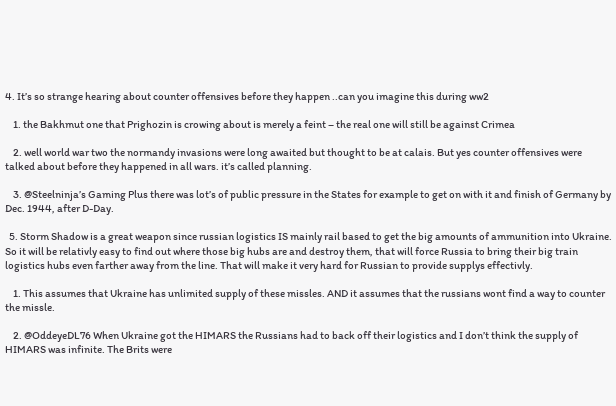4. It’s so strange hearing about counter offensives before they happen ..can you imagine this during ww2

    1. the Bakhmut one that Prighozin is crowing about is merely a feint – the real one will still be against Crimea

    2. well world war two the normandy invasions were long awaited but thought to be at calais. But yes counter offensives were talked about before they happened in all wars. it’s called planning.

    3. @Steelninja’s Gaming Plus there was lot’s of public pressure in the States for example to get on with it and finish of Germany by Dec. 1944, after D-Day.

  5. Storm Shadow is a great weapon since russian logistics IS mainly rail based to get the big amounts of ammunition into Ukraine. So it will be relativly easy to find out where those big hubs are and destroy them, that will force Russia to bring their big train logistics hubs even farther away from the line. That will make it very hard for Russian to provide supplys effectivly.

    1. This assumes that Ukraine has unlimited supply of these missles. AND it assumes that the russians wont find a way to counter the missle.

    2. @OddeyeDL76 When Ukraine got the HIMARS the Russians had to back off their logistics and I don’t think the supply of HIMARS was infinite. The Brits were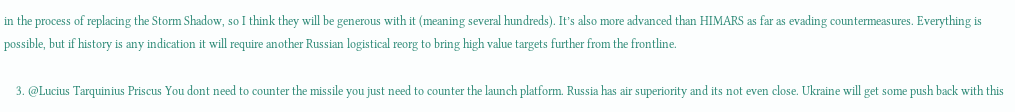in the process of replacing the Storm Shadow, so I think they will be generous with it (meaning several hundreds). It’s also more advanced than HIMARS as far as evading countermeasures. Everything is possible, but if history is any indication it will require another Russian logistical reorg to bring high value targets further from the frontline.

    3. @Lucius Tarquinius Priscus You dont need to counter the missile you just need to counter the launch platform. Russia has air superiority and its not even close. Ukraine will get some push back with this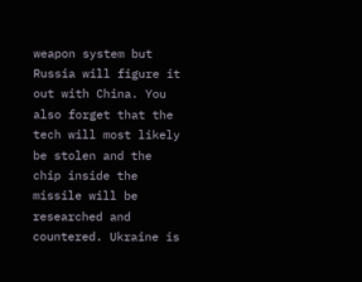weapon system but Russia will figure it out with China. You also forget that the tech will most likely be stolen and the chip inside the missile will be researched and countered. Ukraine is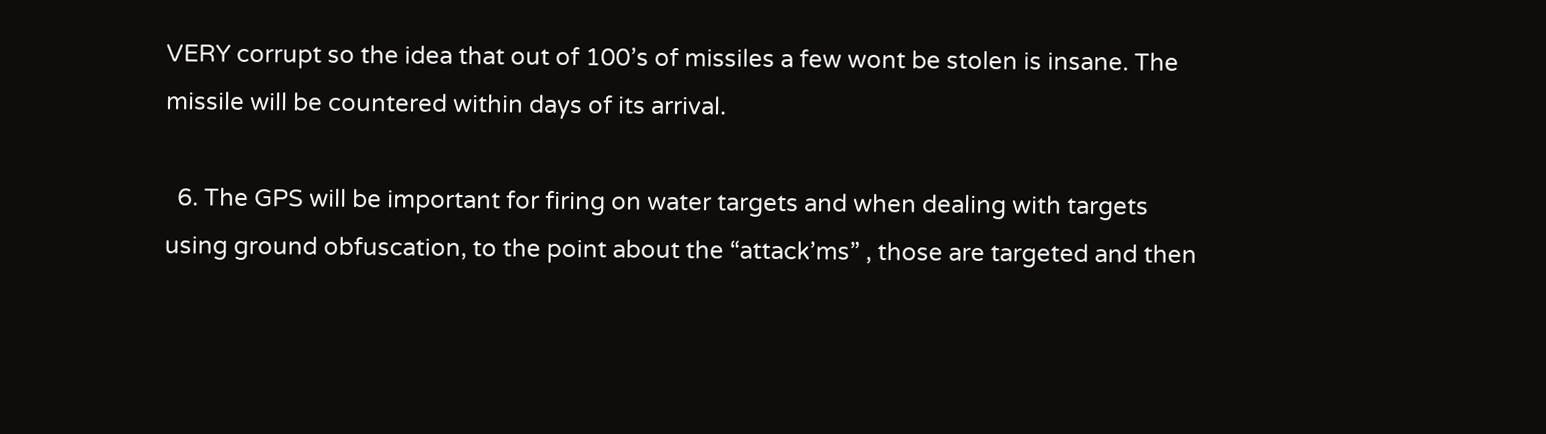VERY corrupt so the idea that out of 100’s of missiles a few wont be stolen is insane. The missile will be countered within days of its arrival.

  6. The GPS will be important for firing on water targets and when dealing with targets using ground obfuscation, to the point about the “attack’ms” , those are targeted and then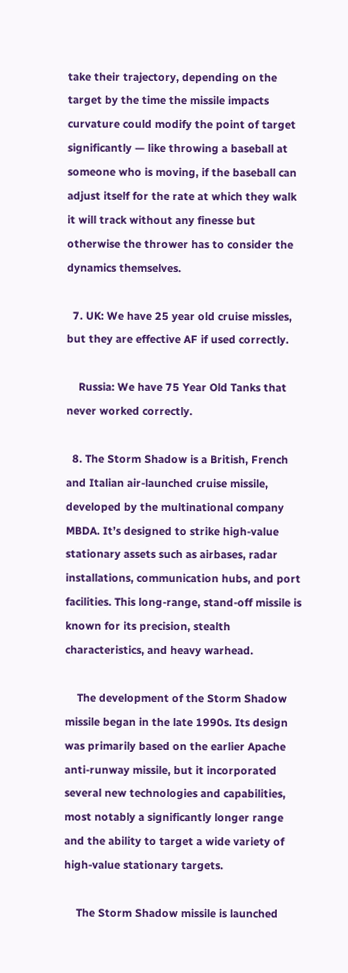take their trajectory, depending on the target by the time the missile impacts curvature could modify the point of target significantly — like throwing a baseball at someone who is moving, if the baseball can adjust itself for the rate at which they walk it will track without any finesse but otherwise the thrower has to consider the dynamics themselves.

  7. UK: We have 25 year old cruise missles, but they are effective AF if used correctly.

    Russia: We have 75 Year Old Tanks that never worked correctly.

  8. The Storm Shadow is a British, French and Italian air-launched cruise missile, developed by the multinational company MBDA. It’s designed to strike high-value stationary assets such as airbases, radar installations, communication hubs, and port facilities. This long-range, stand-off missile is known for its precision, stealth characteristics, and heavy warhead.

    The development of the Storm Shadow missile began in the late 1990s. Its design was primarily based on the earlier Apache anti-runway missile, but it incorporated several new technologies and capabilities, most notably a significantly longer range and the ability to target a wide variety of high-value stationary targets.

    The Storm Shadow missile is launched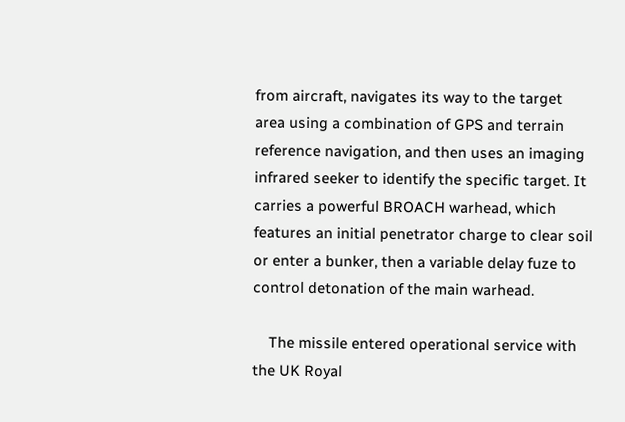from aircraft, navigates its way to the target area using a combination of GPS and terrain reference navigation, and then uses an imaging infrared seeker to identify the specific target. It carries a powerful BROACH warhead, which features an initial penetrator charge to clear soil or enter a bunker, then a variable delay fuze to control detonation of the main warhead.

    The missile entered operational service with the UK Royal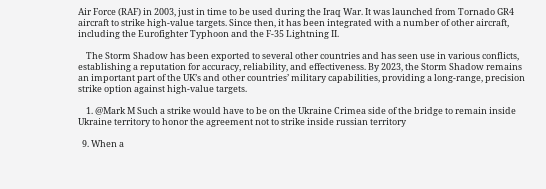Air Force (RAF) in 2003, just in time to be used during the Iraq War. It was launched from Tornado GR4 aircraft to strike high-value targets. Since then, it has been integrated with a number of other aircraft, including the Eurofighter Typhoon and the F-35 Lightning II.

    The Storm Shadow has been exported to several other countries and has seen use in various conflicts, establishing a reputation for accuracy, reliability, and effectiveness. By 2023, the Storm Shadow remains an important part of the UK’s and other countries’ military capabilities, providing a long-range, precision strike option against high-value targets.

    1. @Mark M Such a strike would have to be on the Ukraine Crimea side of the bridge to remain inside Ukraine territory to honor the agreement not to strike inside russian territory

  9. When a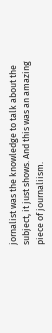jornalist was the knowledge to talk about the subject, it just shows. And this was an amazing piece of journaliism.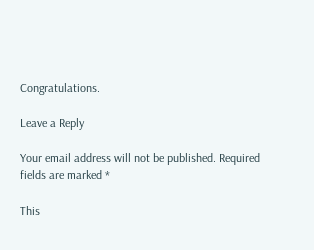Congratulations.

Leave a Reply

Your email address will not be published. Required fields are marked *

This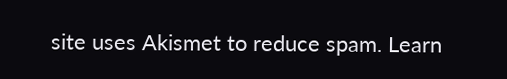site uses Akismet to reduce spam. Learn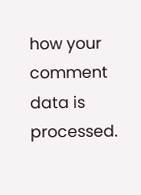how your comment data is processed.